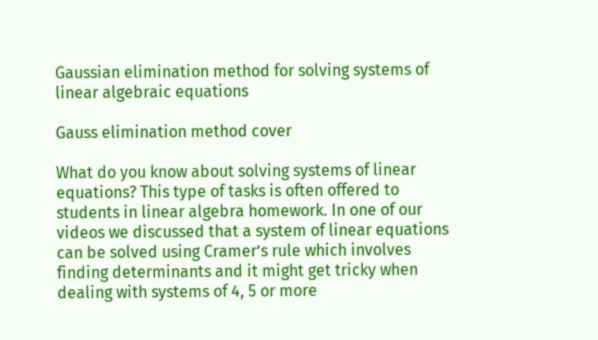Gaussian elimination method for solving systems of linear algebraic equations

Gauss elimination method cover

What do you know about solving systems of linear equations? This type of tasks is often offered to students in linear algebra homework. In one of our videos we discussed that a system of linear equations can be solved using Cramer’s rule which involves finding determinants and it might get tricky when dealing with systems of 4, 5 or more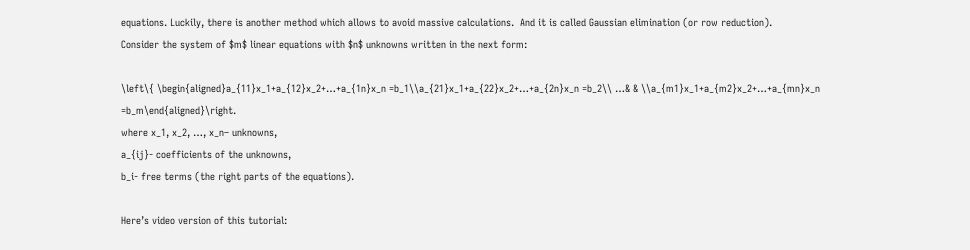equations. Luckily, there is another method which allows to avoid massive calculations.  And it is called Gaussian elimination (or row reduction).
Consider the system of $m$ linear equations with $n$ unknowns written in the next form:

\left\{ \begin{aligned}a_{11}x_1+a_{12}x_2+…+a_{1n}x_n =b_1\\a_{21}x_1+a_{22}x_2+…+a_{2n}x_n =b_2\\ …& & \\a_{m1}x_1+a_{m2}x_2+…+a_{mn}x_n =b_m\end{aligned}\right.
where x_1, x_2, …, x_n– unknowns,
a_{ij}- coefficients of the unknowns,
b_i- free terms (the right parts of the equations).

Here’s video version of this tutorial: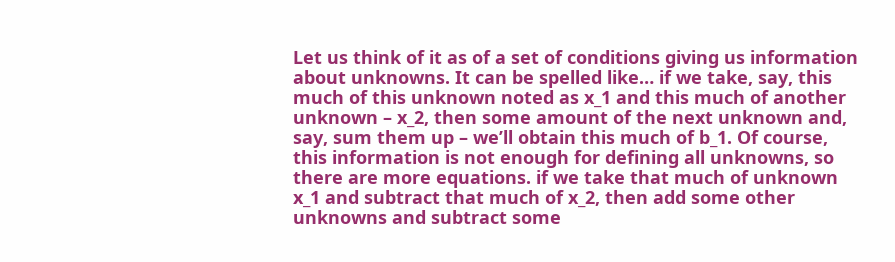Let us think of it as of a set of conditions giving us information about unknowns. It can be spelled like… if we take, say, this much of this unknown noted as x_1 and this much of another unknown – x_2, then some amount of the next unknown and, say, sum them up – we’ll obtain this much of b_1. Of course, this information is not enough for defining all unknowns, so there are more equations. if we take that much of unknown x_1 and subtract that much of x_2, then add some other unknowns and subtract some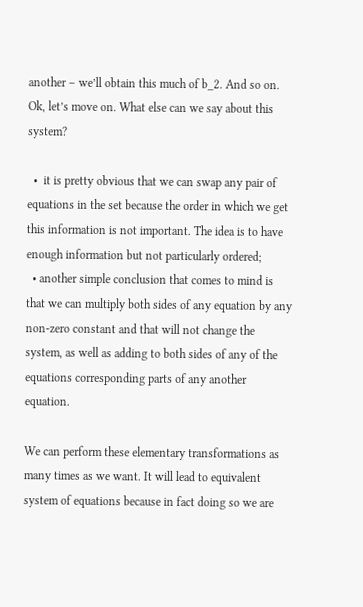another – we’ll obtain this much of b_2. And so on.
Ok, let’s move on. What else can we say about this system?

  •  it is pretty obvious that we can swap any pair of equations in the set because the order in which we get this information is not important. The idea is to have enough information but not particularly ordered;
  • another simple conclusion that comes to mind is that we can multiply both sides of any equation by any non-zero constant and that will not change the system, as well as adding to both sides of any of the equations corresponding parts of any another equation.

We can perform these elementary transformations as many times as we want. It will lead to equivalent system of equations because in fact doing so we are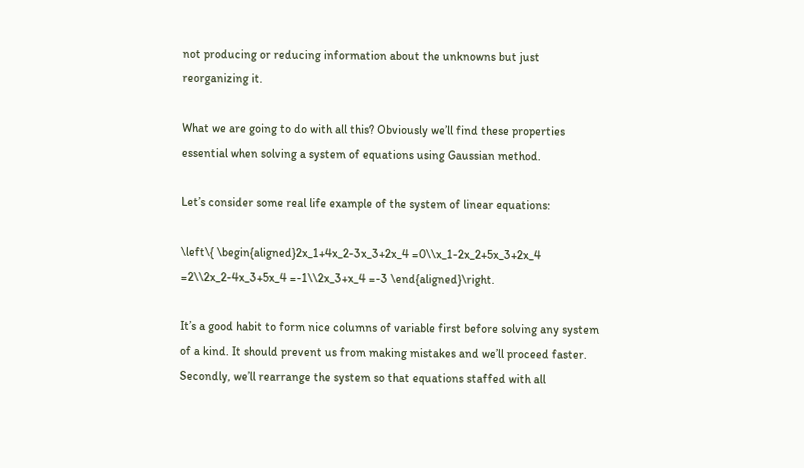not producing or reducing information about the unknowns but just reorganizing it.

What we are going to do with all this? Obviously we’ll find these properties essential when solving a system of equations using Gaussian method.

Let’s consider some real life example of the system of linear equations:

\left\{ \begin{aligned}2x_1+4x_2-3x_3+2x_4 =0\\x_1-2x_2+5x_3+2x_4 =2\\2x_2-4x_3+5x_4 =-1\\2x_3+x_4 =-3 \end{aligned}\right.

It’s a good habit to form nice columns of variable first before solving any system of a kind. It should prevent us from making mistakes and we’ll proceed faster. Secondly, we’ll rearrange the system so that equations staffed with all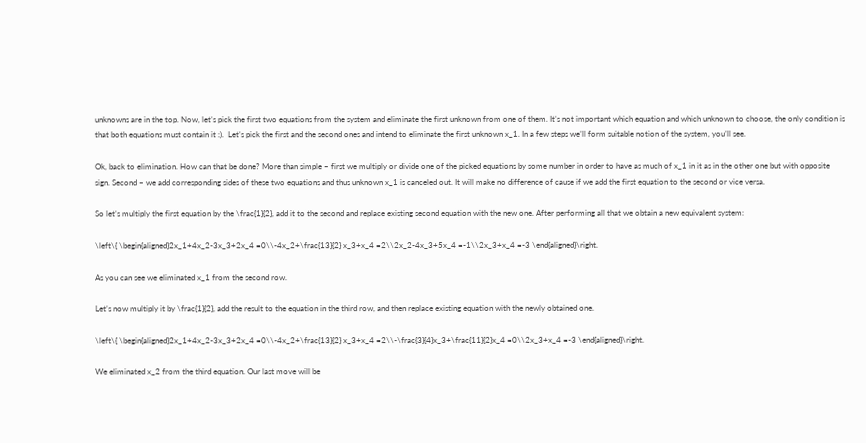unknowns are in the top. Now, let’s pick the first two equations from the system and eliminate the first unknown from one of them. It’s not important which equation and which unknown to choose, the only condition is that both equations must contain it :).  Let’s pick the first and the second ones and intend to eliminate the first unknown x_1. In a few steps we’ll form suitable notion of the system, you’ll see.

Ok, back to elimination. How can that be done? More than simple – first we multiply or divide one of the picked equations by some number in order to have as much of x_1 in it as in the other one but with opposite sign. Second – we add corresponding sides of these two equations and thus unknown x_1 is canceled out. It will make no difference of cause if we add the first equation to the second or vice versa.

So let’s multiply the first equation by the \frac{1}{2}, add it to the second and replace existing second equation with the new one. After performing all that we obtain a new equivalent system:

\left\{ \begin{aligned}2x_1+4x_2-3x_3+2x_4 =0\\-4x_2+\frac{13}{2} x_3+x_4 =2\\2x_2-4x_3+5x_4 =-1\\2x_3+x_4 =-3 \end{aligned}\right.

As you can see we eliminated x_1 from the second row.

Let’s now multiply it by \frac{1}{2}, add the result to the equation in the third row, and then replace existing equation with the newly obtained one.

\left\{ \begin{aligned}2x_1+4x_2-3x_3+2x_4 =0\\-4x_2+\frac{13}{2} x_3+x_4 =2\\-\frac{3}{4}x_3+\frac{11}{2}x_4 =0\\2x_3+x_4 =-3 \end{aligned}\right.

We eliminated x_2 from the third equation. Our last move will be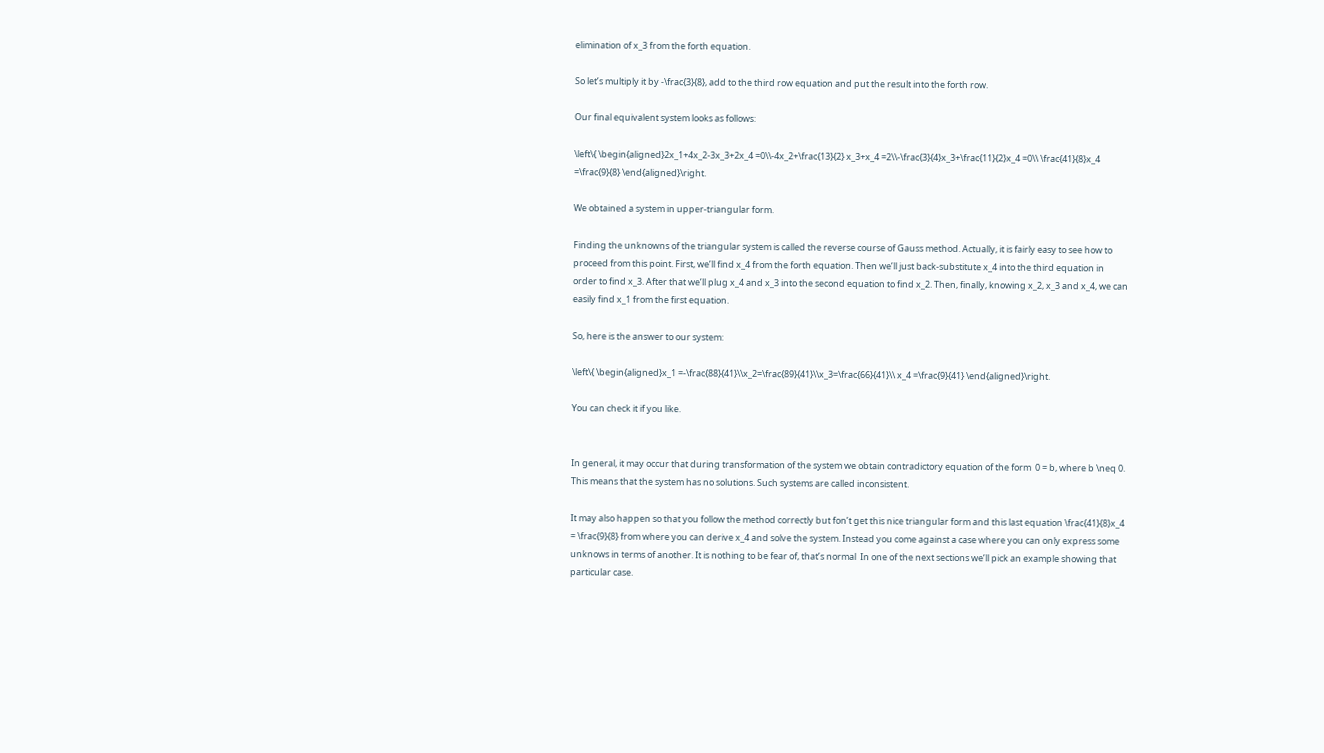elimination of x_3 from the forth equation.

So let’s multiply it by -\frac{3}{8}, add to the third row equation and put the result into the forth row.

Our final equivalent system looks as follows:

\left\{ \begin{aligned}2x_1+4x_2-3x_3+2x_4 =0\\-4x_2+\frac{13}{2} x_3+x_4 =2\\-\frac{3}{4}x_3+\frac{11}{2}x_4 =0\\ \frac{41}{8}x_4 =\frac{9}{8} \end{aligned}\right.

We obtained a system in upper-triangular form.

Finding the unknowns of the triangular system is called the reverse course of Gauss method. Actually, it is fairly easy to see how to proceed from this point. First, we’ll find x_4 from the forth equation. Then we’ll just back-substitute x_4 into the third equation in order to find x_3. After that we’ll plug x_4 and x_3 into the second equation to find x_2. Then, finally, knowing x_2, x_3 and x_4, we can easily find x_1 from the first equation.

So, here is the answer to our system:

\left\{ \begin{aligned}x_1 =-\frac{88}{41}\\x_2=\frac{89}{41}\\x_3=\frac{66}{41}\\ x_4 =\frac{9}{41} \end{aligned}\right.

You can check it if you like.


In general, it may occur that during transformation of the system we obtain contradictory equation of the form  0 = b, where b \neq 0. This means that the system has no solutions. Such systems are called inconsistent.

It may also happen so that you follow the method correctly but fon’t get this nice triangular form and this last equation \frac{41}{8}x_4 = \frac{9}{8} from where you can derive x_4 and solve the system. Instead you come against a case where you can only express some unknows in terms of another. It is nothing to be fear of, that’s normal  In one of the next sections we’ll pick an example showing that particular case.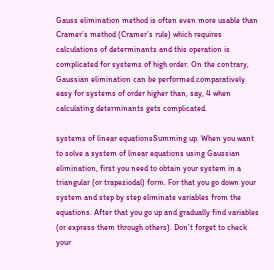Gauss elimination method is often even more usable than Cramer’s method (Cramer’s rule) which requires calculations of determinants and this operation is complicated for systems of high order. On the contrary, Gaussian elimination can be performed comparatively easy for systems of order higher than, say, 4 when calculating determinants gets complicated.

systems of linear equationsSumming up. When you want to solve a system of linear equations using Gaussian elimination, first you need to obtain your system in a triangular (or trapeziodal) form. For that you go down your system and step by step eliminate variables from the equations. After that you go up and gradually find variables (or express them through others). Don’t forget to check your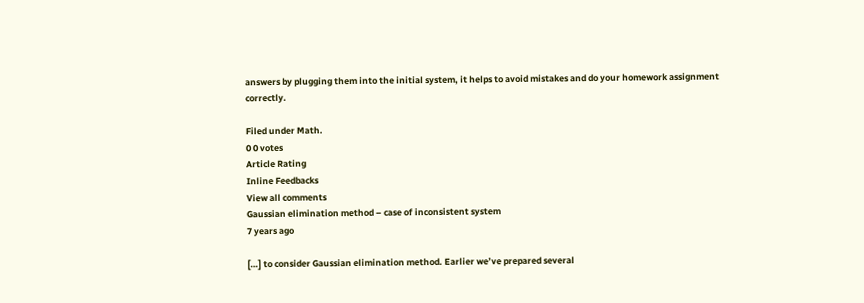answers by plugging them into the initial system, it helps to avoid mistakes and do your homework assignment correctly.

Filed under Math.
0 0 votes
Article Rating
Inline Feedbacks
View all comments
Gaussian elimination method – case of inconsistent system
7 years ago

[…] to consider Gaussian elimination method. Earlier we’ve prepared several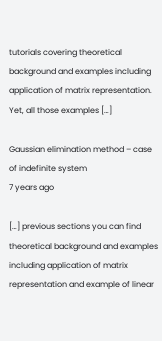tutorials covering theoretical background and examples including application of matrix representation. Yet, all those examples […]

Gaussian elimination method – case of indefinite system
7 years ago

[…] previous sections you can find theoretical background and examples including application of matrix representation and example of linear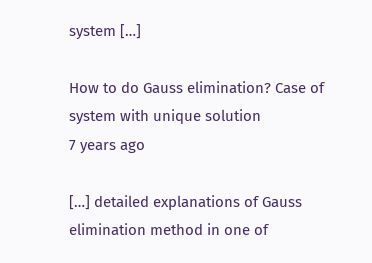system […]

How to do Gauss elimination? Case of system with unique solution
7 years ago

[…] detailed explanations of Gauss elimination method in one of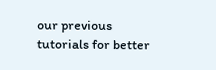our previous tutorials for better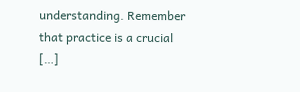understanding. Remember that practice is a crucial […]